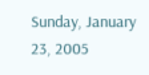Sunday, January 23, 2005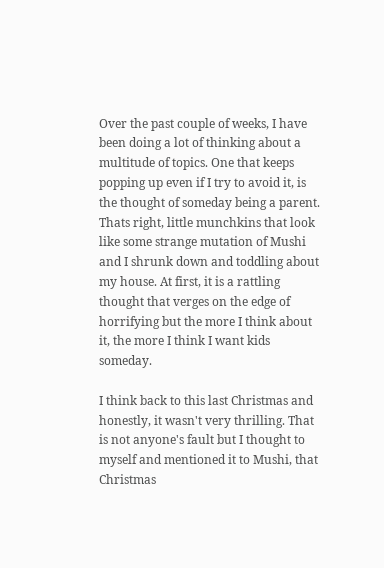Over the past couple of weeks, I have been doing a lot of thinking about a multitude of topics. One that keeps popping up even if I try to avoid it, is the thought of someday being a parent. Thats right, little munchkins that look like some strange mutation of Mushi and I shrunk down and toddling about my house. At first, it is a rattling thought that verges on the edge of horrifying but the more I think about it, the more I think I want kids someday.

I think back to this last Christmas and honestly, it wasn't very thrilling. That is not anyone's fault but I thought to myself and mentioned it to Mushi, that Christmas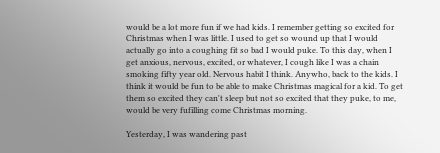would be a lot more fun if we had kids. I remember getting so excited for Christmas when I was little. I used to get so wound up that I would actually go into a coughing fit so bad I would puke. To this day, when I get anxious, nervous, excited, or whatever, I cough like I was a chain smoking fifty year old. Nervous habit I think. Anywho, back to the kids. I think it would be fun to be able to make Christmas magical for a kid. To get them so excited they can't sleep but not so excited that they puke, to me, would be very fufilling come Christmas morning.

Yesterday, I was wandering past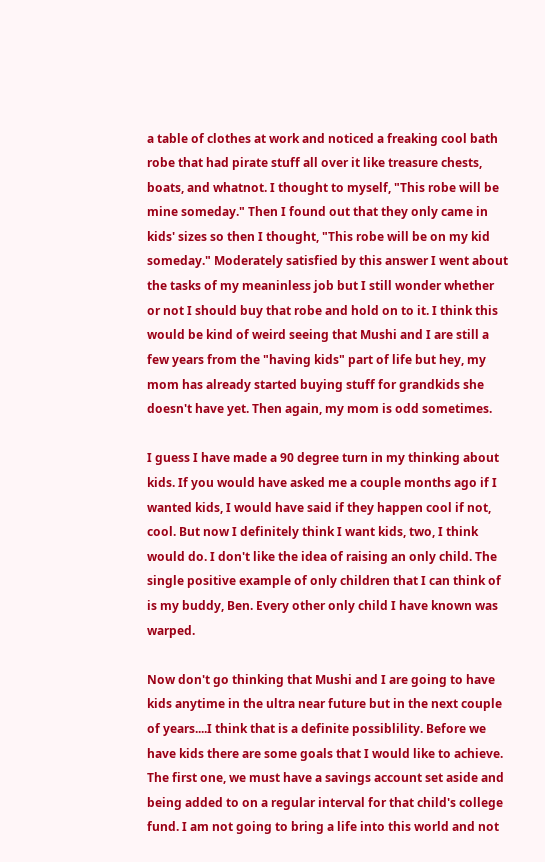a table of clothes at work and noticed a freaking cool bath robe that had pirate stuff all over it like treasure chests, boats, and whatnot. I thought to myself, "This robe will be mine someday." Then I found out that they only came in kids' sizes so then I thought, "This robe will be on my kid someday." Moderately satisfied by this answer I went about the tasks of my meaninless job but I still wonder whether or not I should buy that robe and hold on to it. I think this would be kind of weird seeing that Mushi and I are still a few years from the "having kids" part of life but hey, my mom has already started buying stuff for grandkids she doesn't have yet. Then again, my mom is odd sometimes.

I guess I have made a 90 degree turn in my thinking about kids. If you would have asked me a couple months ago if I wanted kids, I would have said if they happen cool if not, cool. But now I definitely think I want kids, two, I think would do. I don't like the idea of raising an only child. The single positive example of only children that I can think of is my buddy, Ben. Every other only child I have known was warped.

Now don't go thinking that Mushi and I are going to have kids anytime in the ultra near future but in the next couple of years....I think that is a definite possiblility. Before we have kids there are some goals that I would like to achieve. The first one, we must have a savings account set aside and being added to on a regular interval for that child's college fund. I am not going to bring a life into this world and not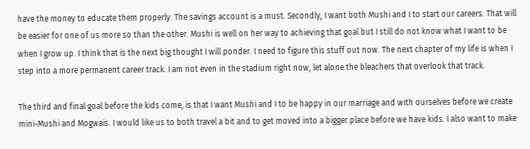have the money to educate them properly. The savings account is a must. Secondly, I want both Mushi and I to start our careers. That will be easier for one of us more so than the other. Mushi is well on her way to achieving that goal but I still do not know what I want to be when I grow up. I think that is the next big thought I will ponder. I need to figure this stuff out now. The next chapter of my life is when I step into a more permanent career track. I am not even in the stadium right now, let alone the bleachers that overlook that track.

The third and final goal before the kids come, is that I want Mushi and I to be happy in our marriage and with ourselves before we create mini-Mushi and Mogwais. I would like us to both travel a bit and to get moved into a bigger place before we have kids. I also want to make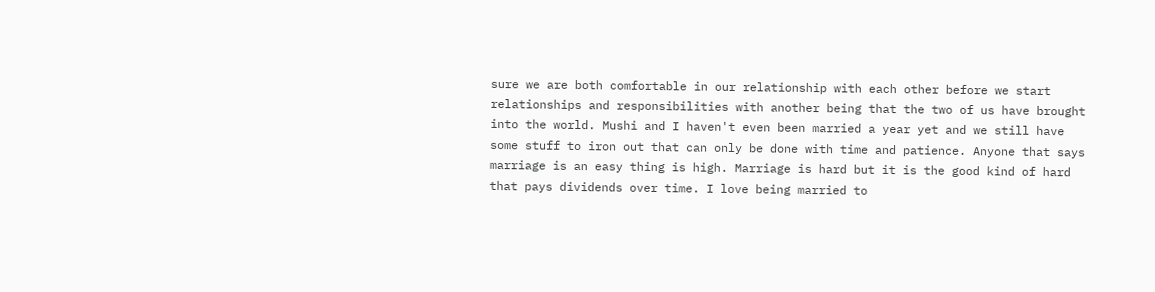sure we are both comfortable in our relationship with each other before we start relationships and responsibilities with another being that the two of us have brought into the world. Mushi and I haven't even been married a year yet and we still have some stuff to iron out that can only be done with time and patience. Anyone that says marriage is an easy thing is high. Marriage is hard but it is the good kind of hard that pays dividends over time. I love being married to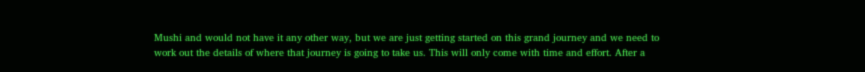Mushi and would not have it any other way, but we are just getting started on this grand journey and we need to work out the details of where that journey is going to take us. This will only come with time and effort. After a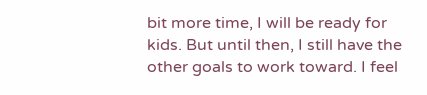bit more time, I will be ready for kids. But until then, I still have the other goals to work toward. I feel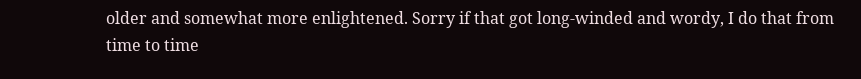older and somewhat more enlightened. Sorry if that got long-winded and wordy, I do that from time to time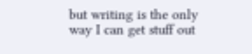but writing is the only way I can get stuff out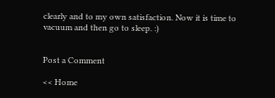clearly and to my own satisfaction. Now it is time to vacuum and then go to sleep. :)


Post a Comment

<< Home